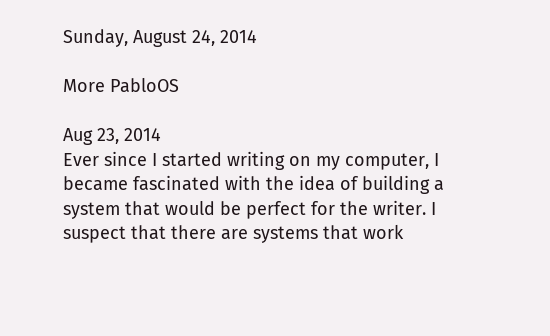Sunday, August 24, 2014

More PabloOS

Aug 23, 2014
Ever since I started writing on my computer, I became fascinated with the idea of building a system that would be perfect for the writer. I suspect that there are systems that work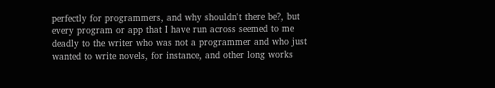perfectly for programmers, and why shouldn't there be?, but every program or app that I have run across seemed to me deadly to the writer who was not a programmer and who just wanted to write novels, for instance, and other long works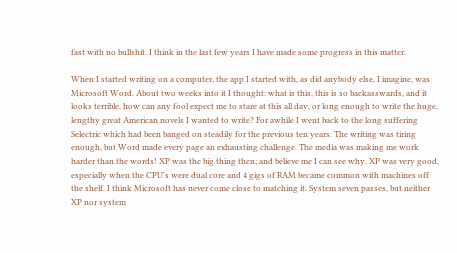fast with no bullshit. I think in the last few years I have made some progress in this matter.

When I started writing on a computer, the app I started with, as did anybody else, I imagine, was Microsoft Word. About two weeks into it I thought: what is this, this is so backasswards, and it looks terrible, how can any fool expect me to stare at this all day, or long enough to write the huge, lengthy great American novels I wanted to write? For awhile I went back to the long suffering Selectric which had been banged on steadily for the previous ten years. The writing was tiring enough, but Word made every page an exhausting challenge. The media was making me work harder than the words! XP was the big thing then; and believe me I can see why. XP was very good, especially when the CPU's were dual core and 4 gigs of RAM became common with machines off the shelf. I think Microsoft has never come close to matching it. System seven passes, but neither XP nor system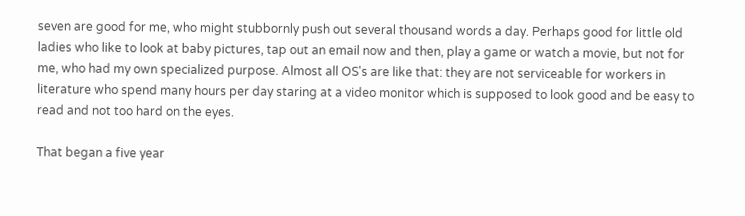seven are good for me, who might stubbornly push out several thousand words a day. Perhaps good for little old ladies who like to look at baby pictures, tap out an email now and then, play a game or watch a movie, but not for me, who had my own specialized purpose. Almost all OS's are like that: they are not serviceable for workers in literature who spend many hours per day staring at a video monitor which is supposed to look good and be easy to read and not too hard on the eyes.

That began a five year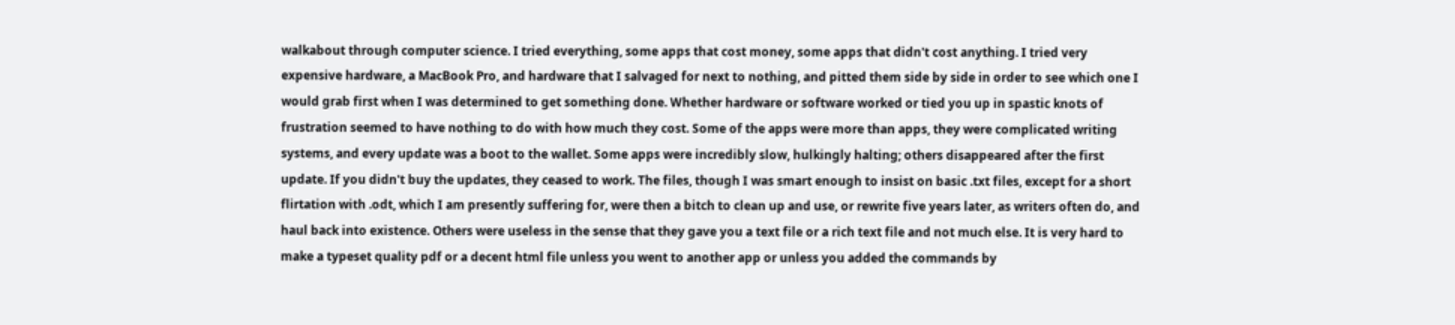walkabout through computer science. I tried everything, some apps that cost money, some apps that didn't cost anything. I tried very expensive hardware, a MacBook Pro, and hardware that I salvaged for next to nothing, and pitted them side by side in order to see which one I would grab first when I was determined to get something done. Whether hardware or software worked or tied you up in spastic knots of frustration seemed to have nothing to do with how much they cost. Some of the apps were more than apps, they were complicated writing systems, and every update was a boot to the wallet. Some apps were incredibly slow, hulkingly halting; others disappeared after the first update. If you didn't buy the updates, they ceased to work. The files, though I was smart enough to insist on basic .txt files, except for a short flirtation with .odt, which I am presently suffering for, were then a bitch to clean up and use, or rewrite five years later, as writers often do, and haul back into existence. Others were useless in the sense that they gave you a text file or a rich text file and not much else. It is very hard to make a typeset quality pdf or a decent html file unless you went to another app or unless you added the commands by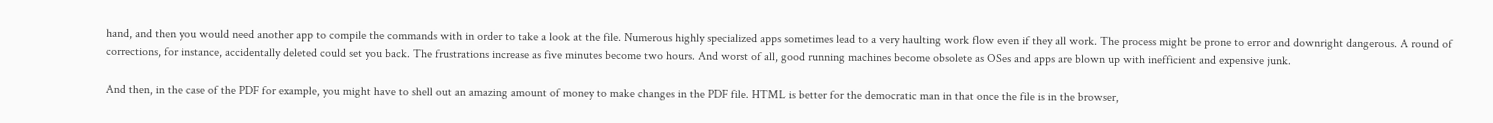hand, and then you would need another app to compile the commands with in order to take a look at the file. Numerous highly specialized apps sometimes lead to a very haulting work flow even if they all work. The process might be prone to error and downright dangerous. A round of corrections, for instance, accidentally deleted could set you back. The frustrations increase as five minutes become two hours. And worst of all, good running machines become obsolete as OSes and apps are blown up with inefficient and expensive junk.

And then, in the case of the PDF for example, you might have to shell out an amazing amount of money to make changes in the PDF file. HTML is better for the democratic man in that once the file is in the browser,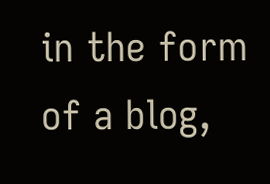in the form of a blog,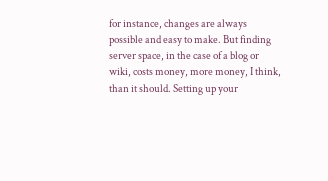for instance, changes are always possible and easy to make. But finding server space, in the case of a blog or wiki, costs money, more money, I think, than it should. Setting up your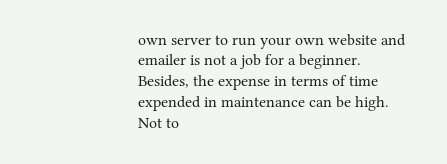own server to run your own website and emailer is not a job for a beginner. Besides, the expense in terms of time expended in maintenance can be high. Not to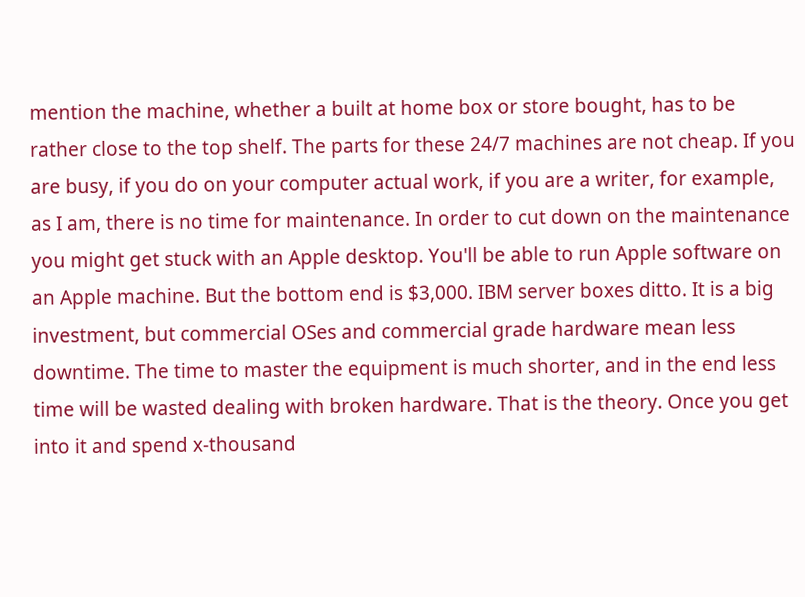mention the machine, whether a built at home box or store bought, has to be rather close to the top shelf. The parts for these 24/7 machines are not cheap. If you are busy, if you do on your computer actual work, if you are a writer, for example, as I am, there is no time for maintenance. In order to cut down on the maintenance you might get stuck with an Apple desktop. You'll be able to run Apple software on an Apple machine. But the bottom end is $3,000. IBM server boxes ditto. It is a big investment, but commercial OSes and commercial grade hardware mean less downtime. The time to master the equipment is much shorter, and in the end less time will be wasted dealing with broken hardware. That is the theory. Once you get into it and spend x-thousand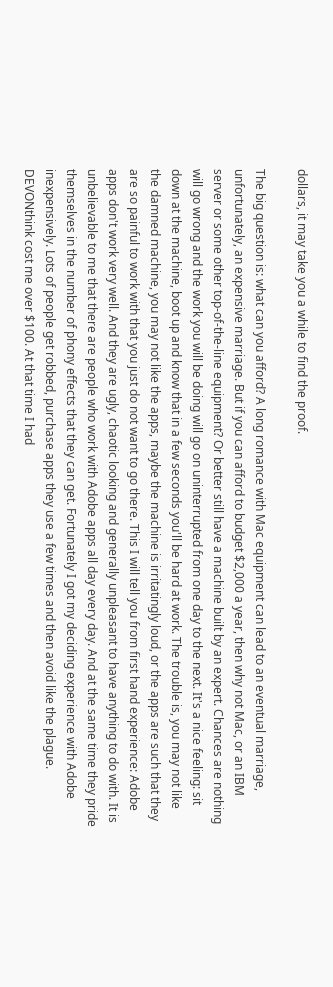dollars, it may take you a while to find the proof.

The big question is: what can you afford? A long romance with Mac equipment can lead to an eventual marriage, unfortunately, an expensive marriage. But if you can afford to budget $2,000 a year, then why not Mac, or an IBM server or some other top-of-the-line equipment? Or better still have a machine built by an expert. Chances are nothing will go wrong and the work you will be doing will go on uninterrupted from one day to the next. It's a nice feeling: sit down at the machine, boot up and know that in a few seconds you'll be hard at work. The trouble is, you may not like the damned machine, you may not like the apps, maybe the machine is irritatingly loud, or the apps are such that they are so painful to work with that you just do not want to go there. This I will tell you from first hand experience: Adobe apps don't work very well. And they are ugly, chaotic looking and generally unpleasant to have anything to do with. It is unbelievable to me that there are people who work with Adobe apps all day every day. And at the same time they pride themselves in the number of phony effects that they can get. Fortunately I got my deciding experience with Adobe inexpensively. Lots of people get robbed, purchase apps they use a few times and then avoid like the plague. DEVONthink cost me over $100. At that time I had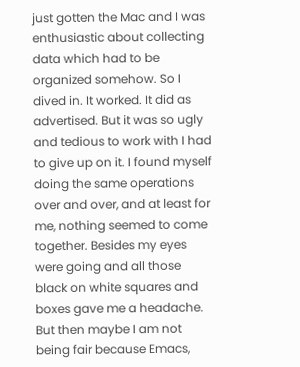just gotten the Mac and I was enthusiastic about collecting data which had to be organized somehow. So I dived in. It worked. It did as advertised. But it was so ugly and tedious to work with I had to give up on it. I found myself doing the same operations over and over, and at least for me, nothing seemed to come together. Besides my eyes were going and all those black on white squares and boxes gave me a headache. But then maybe I am not being fair because Emacs,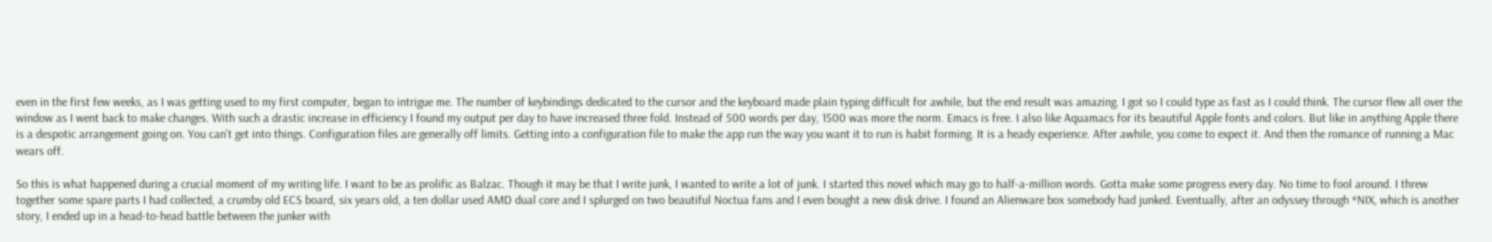even in the first few weeks, as I was getting used to my first computer, began to intrigue me. The number of keybindings dedicated to the cursor and the keyboard made plain typing difficult for awhile, but the end result was amazing. I got so I could type as fast as I could think. The cursor flew all over the window as I went back to make changes. With such a drastic increase in efficiency I found my output per day to have increased three fold. Instead of 500 words per day, 1500 was more the norm. Emacs is free. I also like Aquamacs for its beautiful Apple fonts and colors. But like in anything Apple there is a despotic arrangement going on. You can't get into things. Configuration files are generally off limits. Getting into a configuration file to make the app run the way you want it to run is habit forming. It is a heady experience. After awhile, you come to expect it. And then the romance of running a Mac wears off.

So this is what happened during a crucial moment of my writing life. I want to be as prolific as Balzac. Though it may be that I write junk, I wanted to write a lot of junk. I started this novel which may go to half-a-million words. Gotta make some progress every day. No time to fool around. I threw together some spare parts I had collected, a crumby old ECS board, six years old, a ten dollar used AMD dual core and I splurged on two beautiful Noctua fans and I even bought a new disk drive. I found an Alienware box somebody had junked. Eventually, after an odyssey through *NIX, which is another story, I ended up in a head-to-head battle between the junker with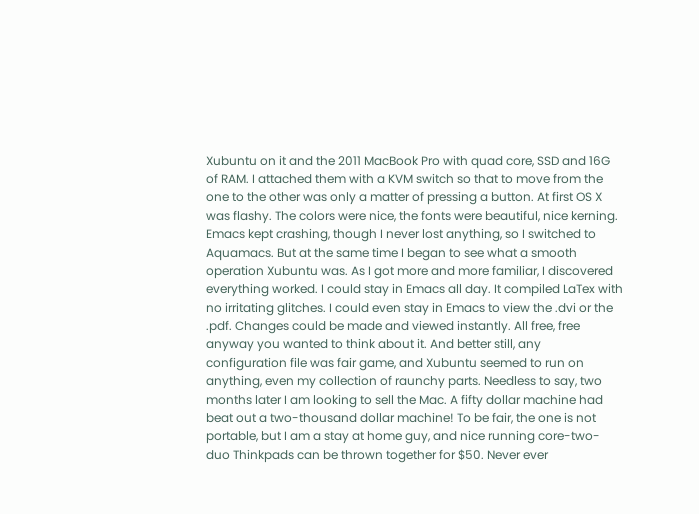Xubuntu on it and the 2011 MacBook Pro with quad core, SSD and 16G of RAM. I attached them with a KVM switch so that to move from the one to the other was only a matter of pressing a button. At first OS X was flashy. The colors were nice, the fonts were beautiful, nice kerning. Emacs kept crashing, though I never lost anything, so I switched to Aquamacs. But at the same time I began to see what a smooth operation Xubuntu was. As I got more and more familiar, I discovered everything worked. I could stay in Emacs all day. It compiled LaTex with no irritating glitches. I could even stay in Emacs to view the .dvi or the .pdf. Changes could be made and viewed instantly. All free, free anyway you wanted to think about it. And better still, any configuration file was fair game, and Xubuntu seemed to run on anything, even my collection of raunchy parts. Needless to say, two months later I am looking to sell the Mac. A fifty dollar machine had beat out a two-thousand dollar machine! To be fair, the one is not portable, but I am a stay at home guy, and nice running core-two-duo Thinkpads can be thrown together for $50. Never ever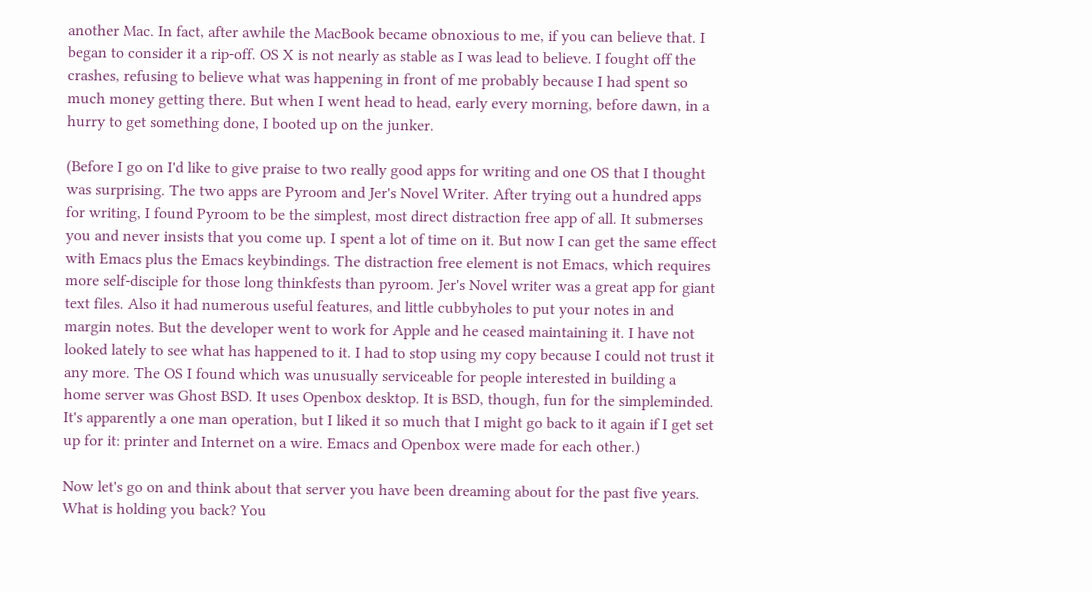another Mac. In fact, after awhile the MacBook became obnoxious to me, if you can believe that. I began to consider it a rip-off. OS X is not nearly as stable as I was lead to believe. I fought off the crashes, refusing to believe what was happening in front of me probably because I had spent so much money getting there. But when I went head to head, early every morning, before dawn, in a hurry to get something done, I booted up on the junker.

(Before I go on I'd like to give praise to two really good apps for writing and one OS that I thought was surprising. The two apps are Pyroom and Jer's Novel Writer. After trying out a hundred apps for writing, I found Pyroom to be the simplest, most direct distraction free app of all. It submerses you and never insists that you come up. I spent a lot of time on it. But now I can get the same effect with Emacs plus the Emacs keybindings. The distraction free element is not Emacs, which requires more self-disciple for those long thinkfests than pyroom. Jer's Novel writer was a great app for giant text files. Also it had numerous useful features, and little cubbyholes to put your notes in and margin notes. But the developer went to work for Apple and he ceased maintaining it. I have not looked lately to see what has happened to it. I had to stop using my copy because I could not trust it any more. The OS I found which was unusually serviceable for people interested in building a home server was Ghost BSD. It uses Openbox desktop. It is BSD, though, fun for the simpleminded. It's apparently a one man operation, but I liked it so much that I might go back to it again if I get set up for it: printer and Internet on a wire. Emacs and Openbox were made for each other.)

Now let's go on and think about that server you have been dreaming about for the past five years. What is holding you back? You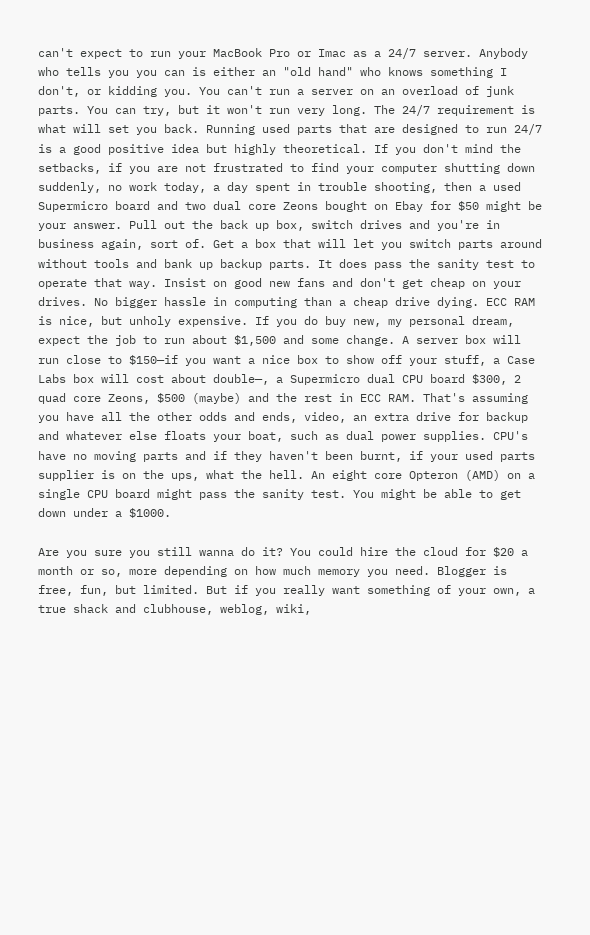can't expect to run your MacBook Pro or Imac as a 24/7 server. Anybody who tells you you can is either an "old hand" who knows something I don't, or kidding you. You can't run a server on an overload of junk parts. You can try, but it won't run very long. The 24/7 requirement is what will set you back. Running used parts that are designed to run 24/7 is a good positive idea but highly theoretical. If you don't mind the setbacks, if you are not frustrated to find your computer shutting down suddenly, no work today, a day spent in trouble shooting, then a used Supermicro board and two dual core Zeons bought on Ebay for $50 might be your answer. Pull out the back up box, switch drives and you're in business again, sort of. Get a box that will let you switch parts around without tools and bank up backup parts. It does pass the sanity test to operate that way. Insist on good new fans and don't get cheap on your drives. No bigger hassle in computing than a cheap drive dying. ECC RAM is nice, but unholy expensive. If you do buy new, my personal dream, expect the job to run about $1,500 and some change. A server box will run close to $150—if you want a nice box to show off your stuff, a Case Labs box will cost about double—, a Supermicro dual CPU board $300, 2 quad core Zeons, $500 (maybe) and the rest in ECC RAM. That's assuming you have all the other odds and ends, video, an extra drive for backup and whatever else floats your boat, such as dual power supplies. CPU's have no moving parts and if they haven't been burnt, if your used parts supplier is on the ups, what the hell. An eight core Opteron (AMD) on a single CPU board might pass the sanity test. You might be able to get down under a $1000.

Are you sure you still wanna do it? You could hire the cloud for $20 a month or so, more depending on how much memory you need. Blogger is free, fun, but limited. But if you really want something of your own, a true shack and clubhouse, weblog, wiki,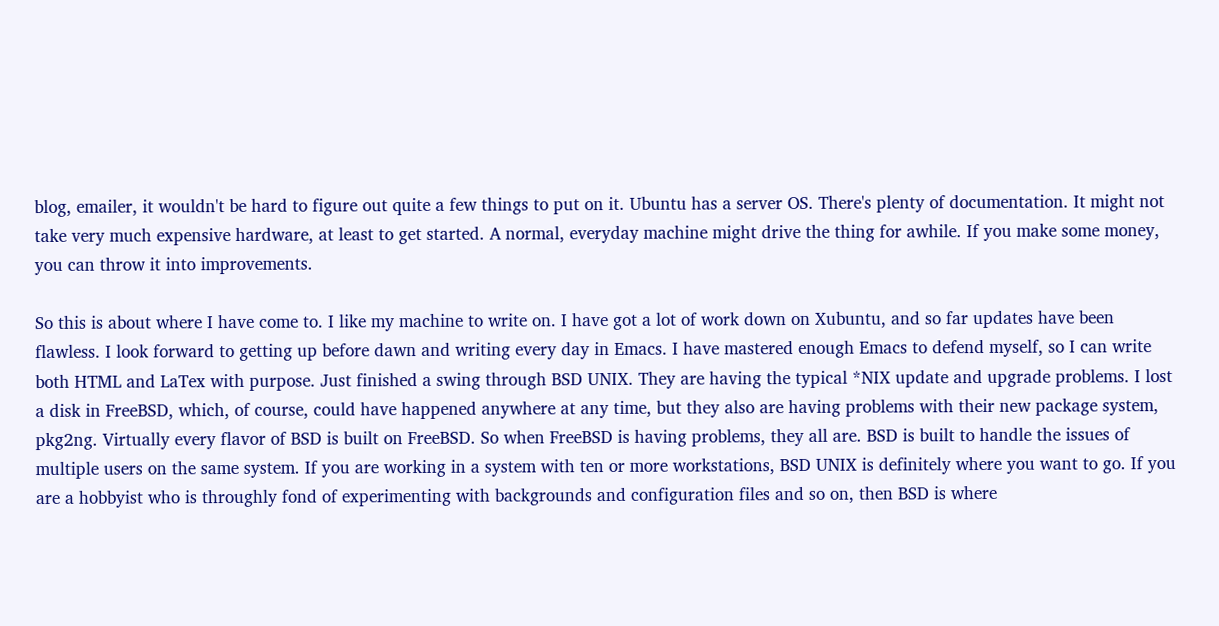blog, emailer, it wouldn't be hard to figure out quite a few things to put on it. Ubuntu has a server OS. There's plenty of documentation. It might not take very much expensive hardware, at least to get started. A normal, everyday machine might drive the thing for awhile. If you make some money, you can throw it into improvements.

So this is about where I have come to. I like my machine to write on. I have got a lot of work down on Xubuntu, and so far updates have been flawless. I look forward to getting up before dawn and writing every day in Emacs. I have mastered enough Emacs to defend myself, so I can write both HTML and LaTex with purpose. Just finished a swing through BSD UNIX. They are having the typical *NIX update and upgrade problems. I lost a disk in FreeBSD, which, of course, could have happened anywhere at any time, but they also are having problems with their new package system, pkg2ng. Virtually every flavor of BSD is built on FreeBSD. So when FreeBSD is having problems, they all are. BSD is built to handle the issues of multiple users on the same system. If you are working in a system with ten or more workstations, BSD UNIX is definitely where you want to go. If you are a hobbyist who is throughly fond of experimenting with backgrounds and configuration files and so on, then BSD is where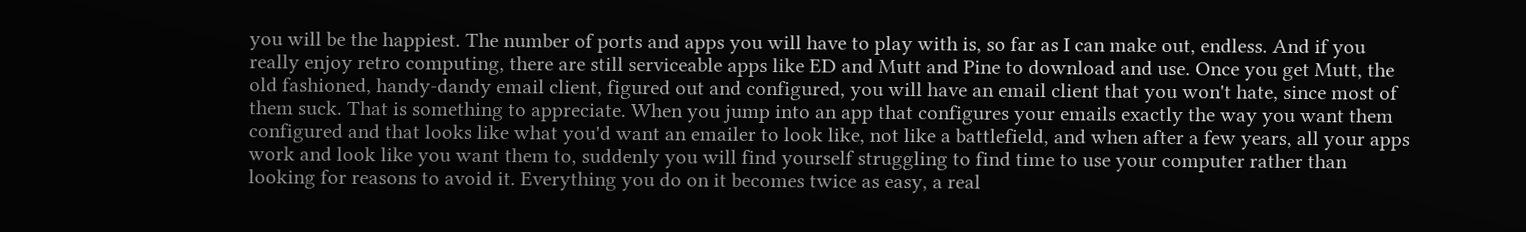you will be the happiest. The number of ports and apps you will have to play with is, so far as I can make out, endless. And if you really enjoy retro computing, there are still serviceable apps like ED and Mutt and Pine to download and use. Once you get Mutt, the old fashioned, handy-dandy email client, figured out and configured, you will have an email client that you won't hate, since most of them suck. That is something to appreciate. When you jump into an app that configures your emails exactly the way you want them configured and that looks like what you'd want an emailer to look like, not like a battlefield, and when after a few years, all your apps work and look like you want them to, suddenly you will find yourself struggling to find time to use your computer rather than looking for reasons to avoid it. Everything you do on it becomes twice as easy, a real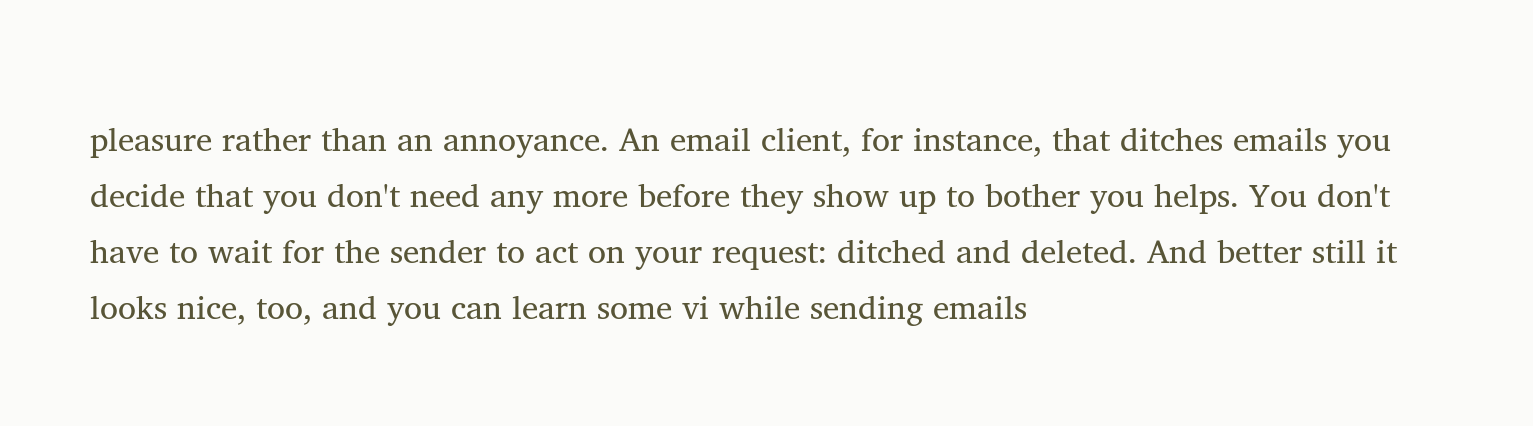pleasure rather than an annoyance. An email client, for instance, that ditches emails you decide that you don't need any more before they show up to bother you helps. You don't have to wait for the sender to act on your request: ditched and deleted. And better still it looks nice, too, and you can learn some vi while sending emails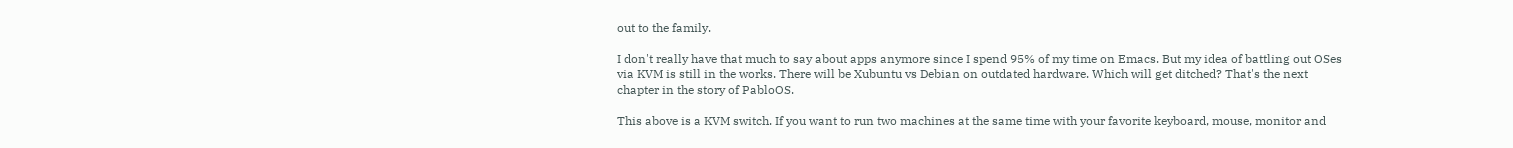out to the family.

I don't really have that much to say about apps anymore since I spend 95% of my time on Emacs. But my idea of battling out OSes via KVM is still in the works. There will be Xubuntu vs Debian on outdated hardware. Which will get ditched? That's the next chapter in the story of PabloOS.

This above is a KVM switch. If you want to run two machines at the same time with your favorite keyboard, mouse, monitor and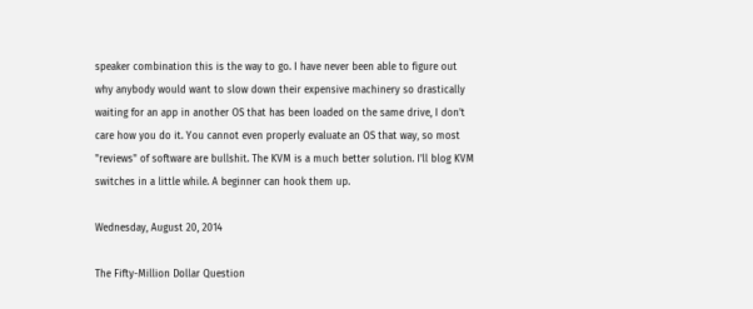speaker combination this is the way to go. I have never been able to figure out why anybody would want to slow down their expensive machinery so drastically waiting for an app in another OS that has been loaded on the same drive, I don't care how you do it. You cannot even properly evaluate an OS that way, so most "reviews" of software are bullshit. The KVM is a much better solution. I'll blog KVM switches in a little while. A beginner can hook them up.

Wednesday, August 20, 2014

The Fifty-Million Dollar Question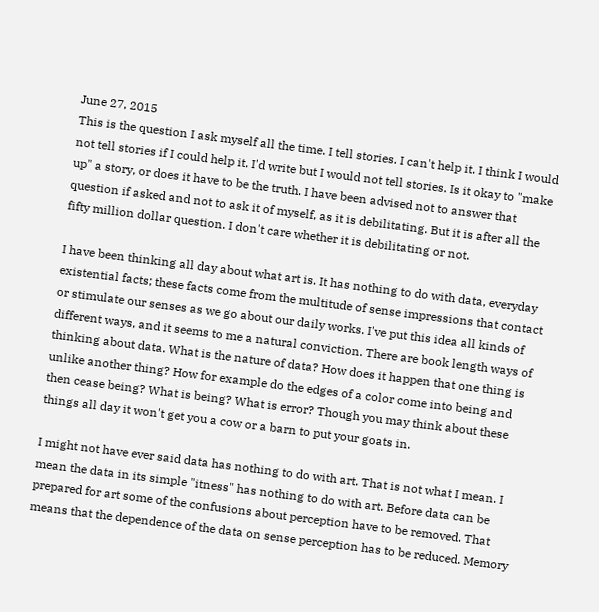June 27, 2015
This is the question I ask myself all the time. I tell stories. I can't help it. I think I would not tell stories if I could help it. I'd write but I would not tell stories. Is it okay to "make up" a story, or does it have to be the truth. I have been advised not to answer that question if asked and not to ask it of myself, as it is debilitating. But it is after all the fifty million dollar question. I don't care whether it is debilitating or not.

I have been thinking all day about what art is. It has nothing to do with data, everyday existential facts; these facts come from the multitude of sense impressions that contact or stimulate our senses as we go about our daily works. I've put this idea all kinds of different ways, and it seems to me a natural conviction. There are book length ways of thinking about data. What is the nature of data? How does it happen that one thing is unlike another thing? How for example do the edges of a color come into being and then cease being? What is being? What is error? Though you may think about these things all day it won't get you a cow or a barn to put your goats in.

I might not have ever said data has nothing to do with art. That is not what I mean. I mean the data in its simple "itness" has nothing to do with art. Before data can be prepared for art some of the confusions about perception have to be removed. That means that the dependence of the data on sense perception has to be reduced. Memory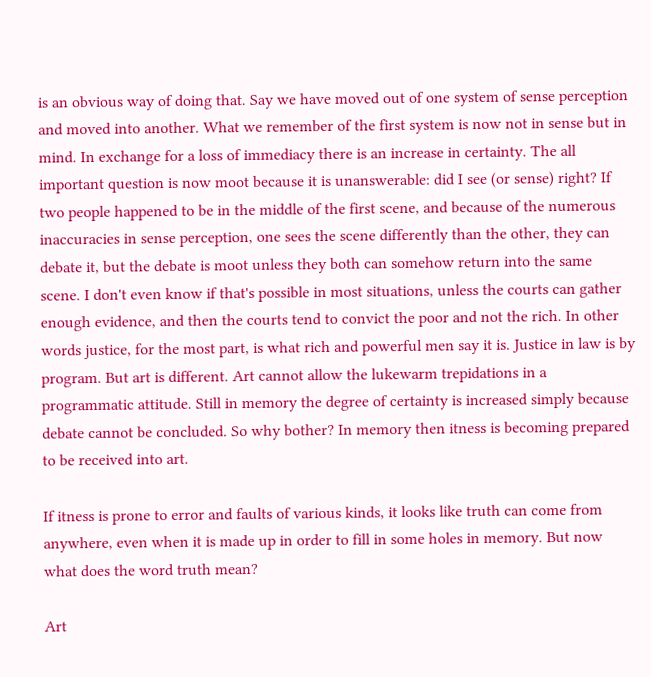is an obvious way of doing that. Say we have moved out of one system of sense perception and moved into another. What we remember of the first system is now not in sense but in mind. In exchange for a loss of immediacy there is an increase in certainty. The all important question is now moot because it is unanswerable: did I see (or sense) right? If two people happened to be in the middle of the first scene, and because of the numerous inaccuracies in sense perception, one sees the scene differently than the other, they can debate it, but the debate is moot unless they both can somehow return into the same scene. I don't even know if that's possible in most situations, unless the courts can gather enough evidence, and then the courts tend to convict the poor and not the rich. In other words justice, for the most part, is what rich and powerful men say it is. Justice in law is by program. But art is different. Art cannot allow the lukewarm trepidations in a programmatic attitude. Still in memory the degree of certainty is increased simply because debate cannot be concluded. So why bother? In memory then itness is becoming prepared to be received into art.

If itness is prone to error and faults of various kinds, it looks like truth can come from anywhere, even when it is made up in order to fill in some holes in memory. But now what does the word truth mean?

Art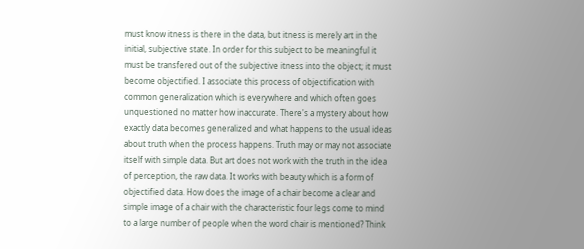must know itness is there in the data, but itness is merely art in the initial, subjective state. In order for this subject to be meaningful it must be transfered out of the subjective itness into the object; it must become objectified. I associate this process of objectification with common generalization which is everywhere and which often goes unquestioned no matter how inaccurate. There's a mystery about how exactly data becomes generalized and what happens to the usual ideas about truth when the process happens. Truth may or may not associate itself with simple data. But art does not work with the truth in the idea of perception, the raw data. It works with beauty which is a form of objectified data. How does the image of a chair become a clear and simple image of a chair with the characteristic four legs come to mind to a large number of people when the word chair is mentioned? Think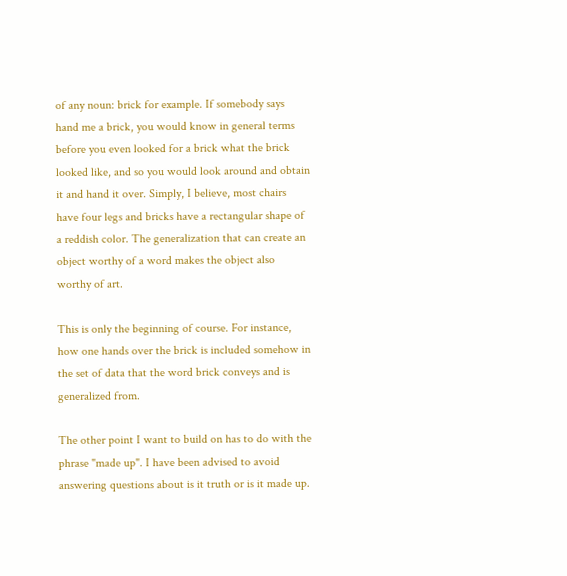of any noun: brick for example. If somebody says hand me a brick, you would know in general terms before you even looked for a brick what the brick looked like, and so you would look around and obtain it and hand it over. Simply, I believe, most chairs have four legs and bricks have a rectangular shape of a reddish color. The generalization that can create an object worthy of a word makes the object also worthy of art.

This is only the beginning of course. For instance, how one hands over the brick is included somehow in the set of data that the word brick conveys and is generalized from.

The other point I want to build on has to do with the phrase "made up". I have been advised to avoid answering questions about is it truth or is it made up.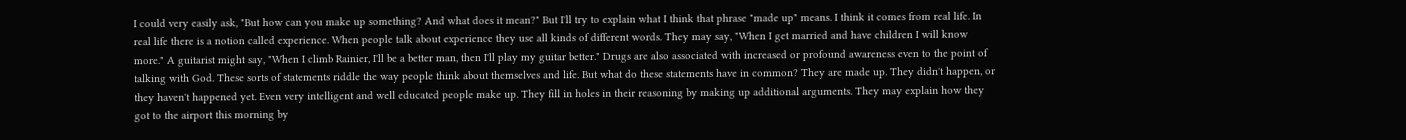I could very easily ask, "But how can you make up something? And what does it mean?" But I'll try to explain what I think that phrase "made up" means. I think it comes from real life. In real life there is a notion called experience. When people talk about experience they use all kinds of different words. They may say, "When I get married and have children I will know more." A guitarist might say, "When I climb Rainier, I'll be a better man, then I'll play my guitar better." Drugs are also associated with increased or profound awareness even to the point of talking with God. These sorts of statements riddle the way people think about themselves and life. But what do these statements have in common? They are made up. They didn't happen, or they haven't happened yet. Even very intelligent and well educated people make up. They fill in holes in their reasoning by making up additional arguments. They may explain how they got to the airport this morning by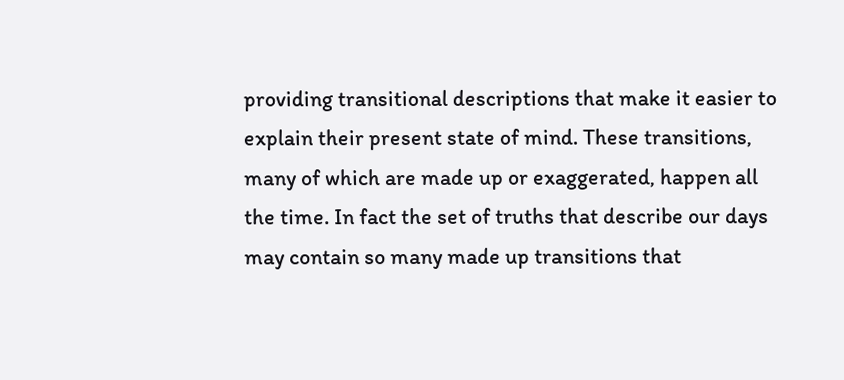providing transitional descriptions that make it easier to explain their present state of mind. These transitions, many of which are made up or exaggerated, happen all the time. In fact the set of truths that describe our days may contain so many made up transitions that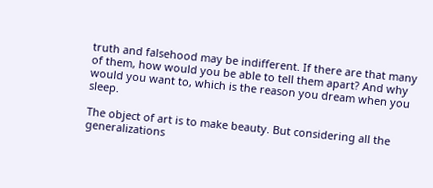truth and falsehood may be indifferent. If there are that many of them, how would you be able to tell them apart? And why would you want to, which is the reason you dream when you sleep.

The object of art is to make beauty. But considering all the generalizations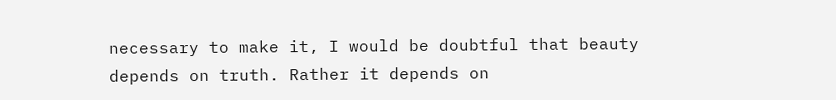necessary to make it, I would be doubtful that beauty depends on truth. Rather it depends on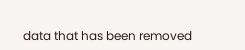data that has been removed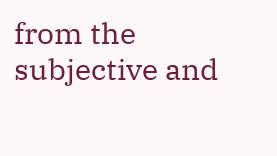from the subjective and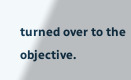turned over to the objective.